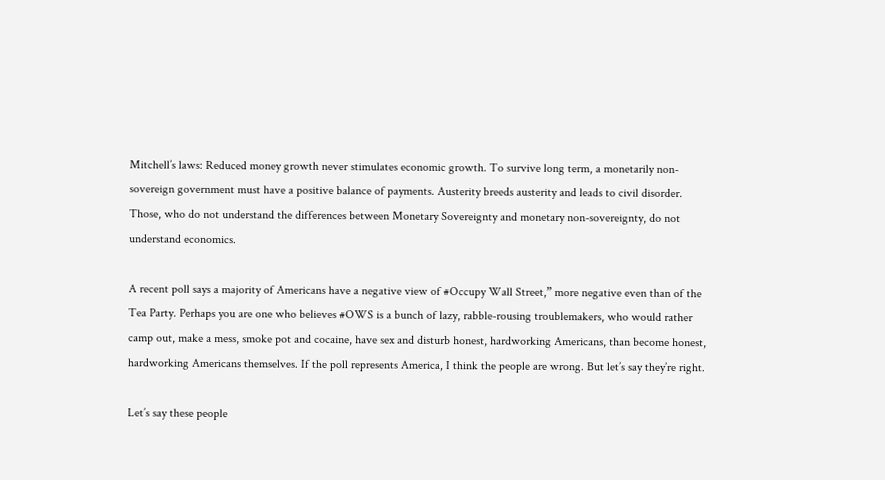Mitchell’s laws: Reduced money growth never stimulates economic growth. To survive long term, a monetarily non-sovereign government must have a positive balance of payments. Austerity breeds austerity and leads to civil disorder. Those, who do not understand the differences between Monetary Sovereignty and monetary non-sovereignty, do not understand economics.

A recent poll says a majority of Americans have a negative view of #Occupy Wall Street,” more negative even than of the Tea Party. Perhaps you are one who believes #OWS is a bunch of lazy, rabble-rousing troublemakers, who would rather camp out, make a mess, smoke pot and cocaine, have sex and disturb honest, hardworking Americans, than become honest, hardworking Americans themselves. If the poll represents America, I think the people are wrong. But let’s say they’re right.

Let’s say these people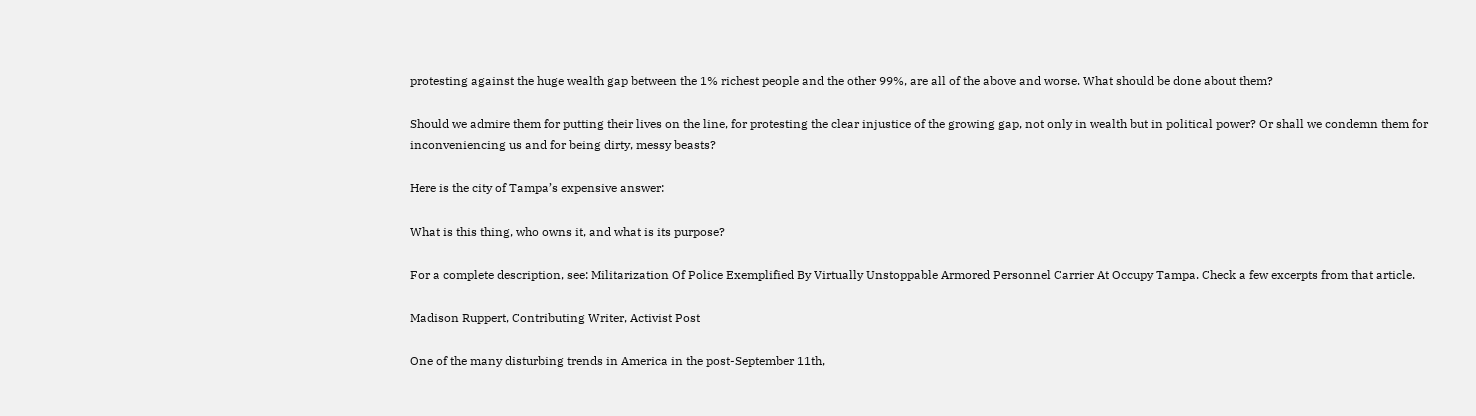protesting against the huge wealth gap between the 1% richest people and the other 99%, are all of the above and worse. What should be done about them?

Should we admire them for putting their lives on the line, for protesting the clear injustice of the growing gap, not only in wealth but in political power? Or shall we condemn them for inconveniencing us and for being dirty, messy beasts?

Here is the city of Tampa’s expensive answer:

What is this thing, who owns it, and what is its purpose?

For a complete description, see: Militarization Of Police Exemplified By Virtually Unstoppable Armored Personnel Carrier At Occupy Tampa. Check a few excerpts from that article.

Madison Ruppert, Contributing Writer, Activist Post

One of the many disturbing trends in America in the post-September 11th,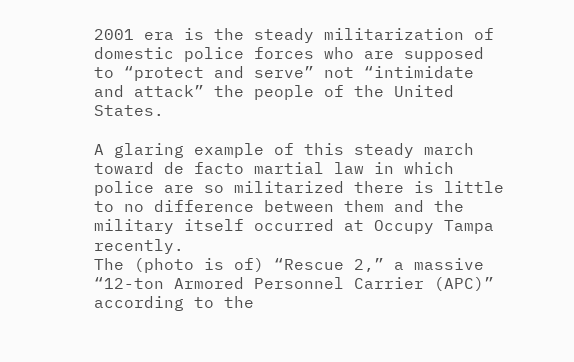2001 era is the steady militarization of domestic police forces who are supposed to “protect and serve” not “intimidate and attack” the people of the United States.

A glaring example of this steady march toward de facto martial law in which police are so militarized there is little to no difference between them and the military itself occurred at Occupy Tampa recently.
The (photo is of) “Rescue 2,” a massive “12-ton Armored Personnel Carrier (APC)” according to the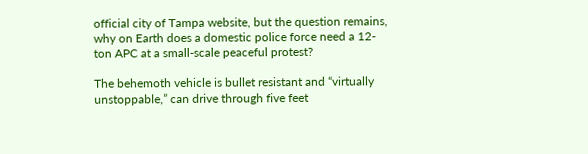official city of Tampa website, but the question remains, why on Earth does a domestic police force need a 12-ton APC at a small-scale peaceful protest?

The behemoth vehicle is bullet resistant and “virtually unstoppable,” can drive through five feet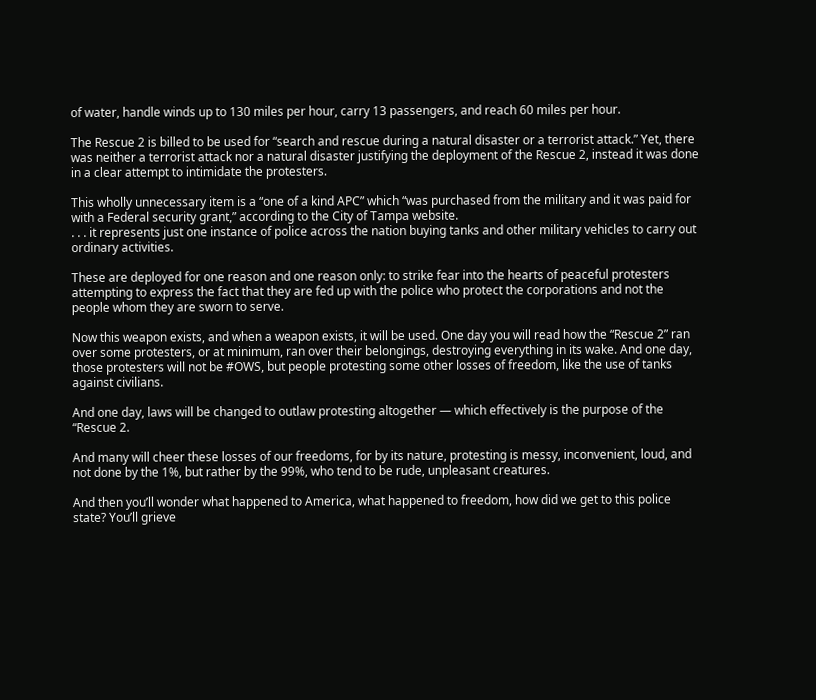of water, handle winds up to 130 miles per hour, carry 13 passengers, and reach 60 miles per hour.

The Rescue 2 is billed to be used for “search and rescue during a natural disaster or a terrorist attack.” Yet, there was neither a terrorist attack nor a natural disaster justifying the deployment of the Rescue 2, instead it was done in a clear attempt to intimidate the protesters.

This wholly unnecessary item is a “one of a kind APC” which “was purchased from the military and it was paid for with a Federal security grant,” according to the City of Tampa website.
. . . it represents just one instance of police across the nation buying tanks and other military vehicles to carry out ordinary activities.

These are deployed for one reason and one reason only: to strike fear into the hearts of peaceful protesters attempting to express the fact that they are fed up with the police who protect the corporations and not the people whom they are sworn to serve.

Now this weapon exists, and when a weapon exists, it will be used. One day you will read how the “Rescue 2” ran over some protesters, or at minimum, ran over their belongings, destroying everything in its wake. And one day, those protesters will not be #OWS, but people protesting some other losses of freedom, like the use of tanks against civilians.

And one day, laws will be changed to outlaw protesting altogether — which effectively is the purpose of the “Rescue 2.

And many will cheer these losses of our freedoms, for by its nature, protesting is messy, inconvenient, loud, and not done by the 1%, but rather by the 99%, who tend to be rude, unpleasant creatures.

And then you’ll wonder what happened to America, what happened to freedom, how did we get to this police state? You’ll grieve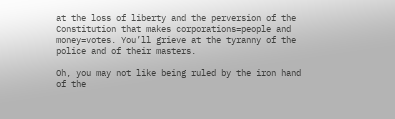at the loss of liberty and the perversion of the Constitution that makes corporations=people and money=votes. You’ll grieve at the tyranny of the police and of their masters.

Oh, you may not like being ruled by the iron hand of the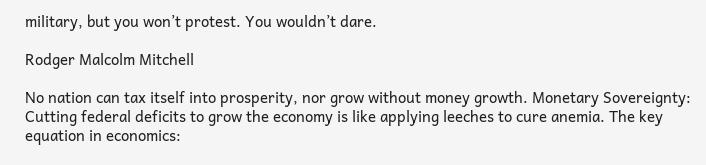military, but you won’t protest. You wouldn’t dare.

Rodger Malcolm Mitchell

No nation can tax itself into prosperity, nor grow without money growth. Monetary Sovereignty: Cutting federal deficits to grow the economy is like applying leeches to cure anemia. The key equation in economics: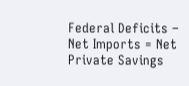Federal Deficits – Net Imports = Net Private Savings